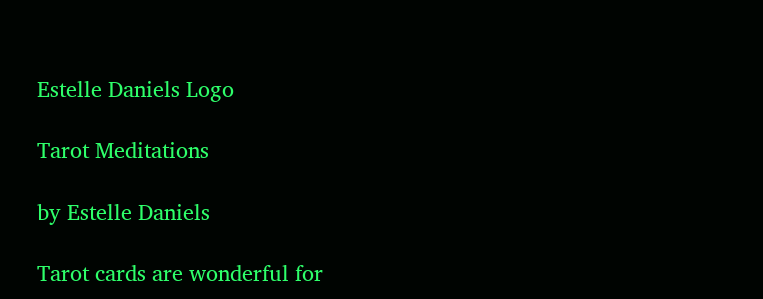Estelle Daniels Logo

Tarot Meditations

by Estelle Daniels

Tarot cards are wonderful for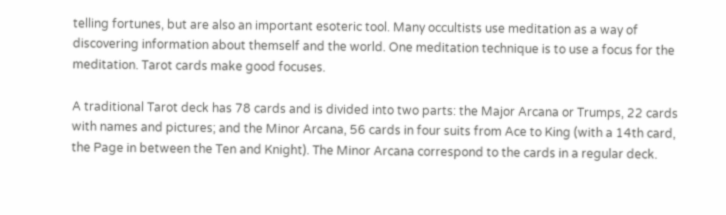telling fortunes, but are also an important esoteric tool. Many occultists use meditation as a way of discovering information about themself and the world. One meditation technique is to use a focus for the meditation. Tarot cards make good focuses.

A traditional Tarot deck has 78 cards and is divided into two parts: the Major Arcana or Trumps, 22 cards with names and pictures; and the Minor Arcana, 56 cards in four suits from Ace to King (with a 14th card, the Page in between the Ten and Knight). The Minor Arcana correspond to the cards in a regular deck.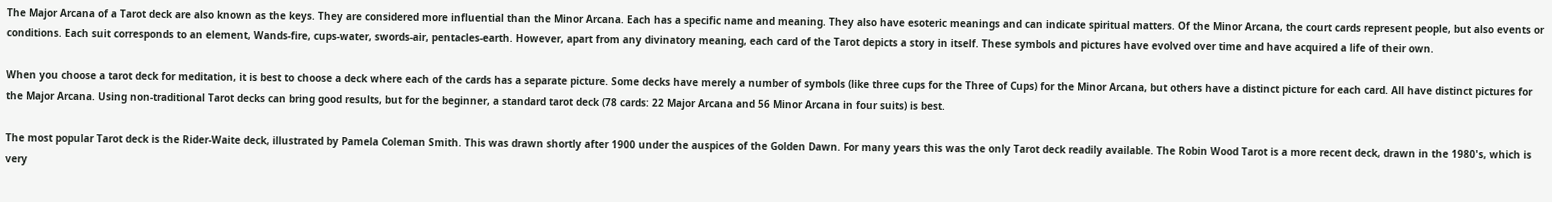The Major Arcana of a Tarot deck are also known as the keys. They are considered more influential than the Minor Arcana. Each has a specific name and meaning. They also have esoteric meanings and can indicate spiritual matters. Of the Minor Arcana, the court cards represent people, but also events or conditions. Each suit corresponds to an element, Wands-fire, cups-water, swords-air, pentacles-earth. However, apart from any divinatory meaning, each card of the Tarot depicts a story in itself. These symbols and pictures have evolved over time and have acquired a life of their own.

When you choose a tarot deck for meditation, it is best to choose a deck where each of the cards has a separate picture. Some decks have merely a number of symbols (like three cups for the Three of Cups) for the Minor Arcana, but others have a distinct picture for each card. All have distinct pictures for the Major Arcana. Using non-traditional Tarot decks can bring good results, but for the beginner, a standard tarot deck (78 cards: 22 Major Arcana and 56 Minor Arcana in four suits) is best.

The most popular Tarot deck is the Rider-Waite deck, illustrated by Pamela Coleman Smith. This was drawn shortly after 1900 under the auspices of the Golden Dawn. For many years this was the only Tarot deck readily available. The Robin Wood Tarot is a more recent deck, drawn in the 1980's, which is very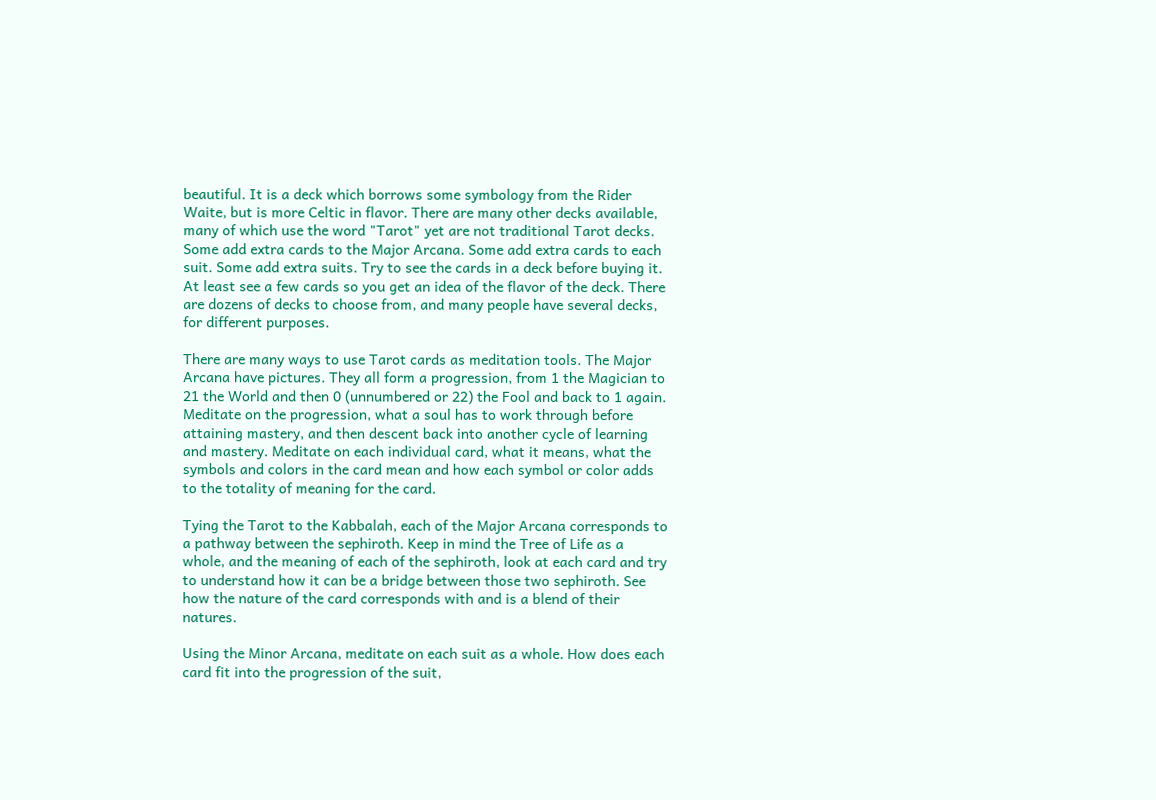beautiful. It is a deck which borrows some symbology from the Rider Waite, but is more Celtic in flavor. There are many other decks available, many of which use the word "Tarot" yet are not traditional Tarot decks. Some add extra cards to the Major Arcana. Some add extra cards to each suit. Some add extra suits. Try to see the cards in a deck before buying it. At least see a few cards so you get an idea of the flavor of the deck. There are dozens of decks to choose from, and many people have several decks, for different purposes.

There are many ways to use Tarot cards as meditation tools. The Major Arcana have pictures. They all form a progression, from 1 the Magician to 21 the World and then 0 (unnumbered or 22) the Fool and back to 1 again. Meditate on the progression, what a soul has to work through before attaining mastery, and then descent back into another cycle of learning and mastery. Meditate on each individual card, what it means, what the symbols and colors in the card mean and how each symbol or color adds to the totality of meaning for the card.

Tying the Tarot to the Kabbalah, each of the Major Arcana corresponds to a pathway between the sephiroth. Keep in mind the Tree of Life as a whole, and the meaning of each of the sephiroth, look at each card and try to understand how it can be a bridge between those two sephiroth. See how the nature of the card corresponds with and is a blend of their natures.

Using the Minor Arcana, meditate on each suit as a whole. How does each card fit into the progression of the suit,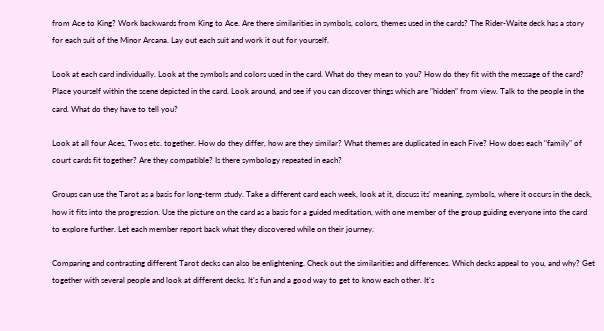from Ace to King? Work backwards from King to Ace. Are there similarities in symbols, colors, themes used in the cards? The Rider-Waite deck has a story for each suit of the Minor Arcana. Lay out each suit and work it out for yourself.

Look at each card individually. Look at the symbols and colors used in the card. What do they mean to you? How do they fit with the message of the card? Place yourself within the scene depicted in the card. Look around, and see if you can discover things which are "hidden" from view. Talk to the people in the card. What do they have to tell you?

Look at all four Aces, Twos etc. together. How do they differ, how are they similar? What themes are duplicated in each Five? How does each "family" of court cards fit together? Are they compatible? Is there symbology repeated in each?

Groups can use the Tarot as a basis for long-term study. Take a different card each week, look at it, discuss its' meaning, symbols, where it occurs in the deck, how it fits into the progression. Use the picture on the card as a basis for a guided meditation, with one member of the group guiding everyone into the card to explore further. Let each member report back what they discovered while on their journey.

Comparing and contrasting different Tarot decks can also be enlightening. Check out the similarities and differences. Which decks appeal to you, and why? Get together with several people and look at different decks. It's fun and a good way to get to know each other. It's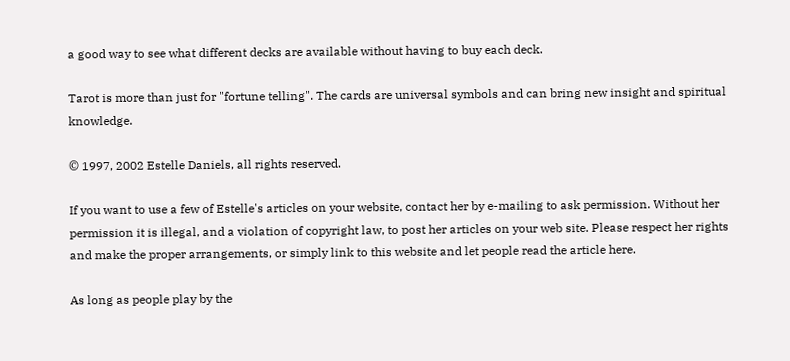a good way to see what different decks are available without having to buy each deck.

Tarot is more than just for "fortune telling". The cards are universal symbols and can bring new insight and spiritual knowledge.

© 1997, 2002 Estelle Daniels, all rights reserved.

If you want to use a few of Estelle's articles on your website, contact her by e-mailing to ask permission. Without her permission it is illegal, and a violation of copyright law, to post her articles on your web site. Please respect her rights and make the proper arrangements, or simply link to this website and let people read the article here.

As long as people play by the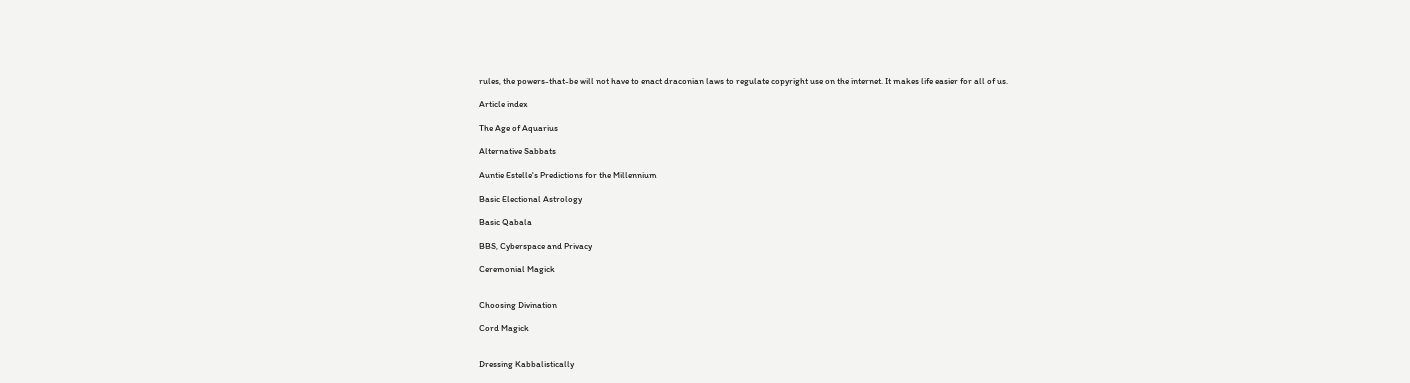rules, the powers-that-be will not have to enact draconian laws to regulate copyright use on the internet. It makes life easier for all of us.

Article index

The Age of Aquarius

Alternative Sabbats

Auntie Estelle's Predictions for the Millennium

Basic Electional Astrology

Basic Qabala

BBS, Cyberspace and Privacy

Ceremonial Magick


Choosing Divination

Cord Magick


Dressing Kabbalistically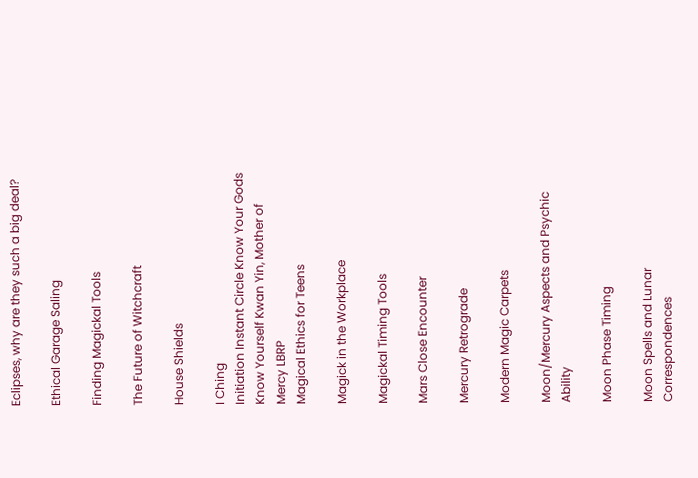Eclipses, why are they such a big deal?

Ethical Garage Saling

Finding Magickal Tools

The Future of Witchcraft

House Shields

I Ching
Initiation Instant Circle Know Your Gods Know Yourself Kwan Yin, Mother of Mercy LBRP
Magical Ethics for Teens

Magick in the Workplace

Magickal Timing Tools

Mars Close Encounter

Mercury Retrograde

Modern Magic Carpets

Moon/Mercury Aspects and Psychic Ability

Moon Phase Timing

Moon Spells and Lunar Correspondences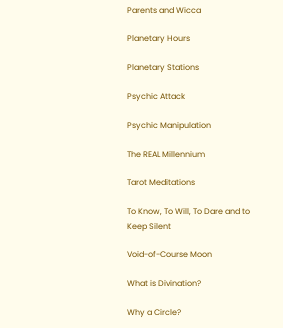Parents and Wicca

Planetary Hours

Planetary Stations

Psychic Attack

Psychic Manipulation

The REAL Millennium

Tarot Meditations

To Know, To Will, To Dare and to Keep Silent

Void-of-Course Moon

What is Divination?

Why a Circle?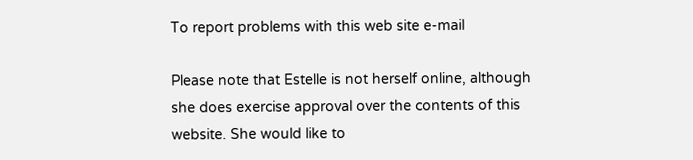To report problems with this web site e-mail

Please note that Estelle is not herself online, although she does exercise approval over the contents of this website. She would like to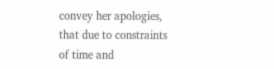convey her apologies, that due to constraints of time and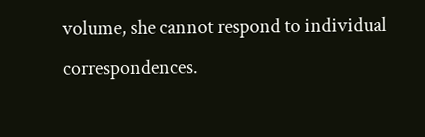volume, she cannot respond to individual correspondences.